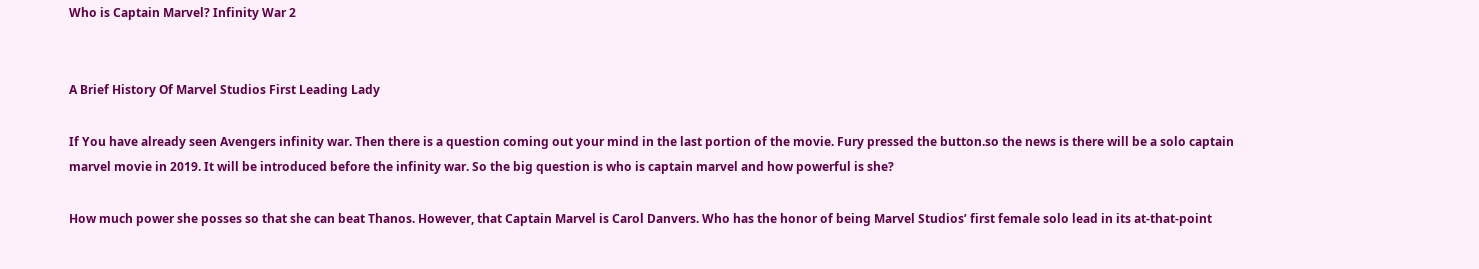Who is Captain Marvel? Infinity War 2


A Brief History Of Marvel Studios First Leading Lady

If You have already seen Avengers infinity war. Then there is a question coming out your mind in the last portion of the movie. Fury pressed the button.so the news is there will be a solo captain marvel movie in 2019. It will be introduced before the infinity war. So the big question is who is captain marvel and how powerful is she?

How much power she posses so that she can beat Thanos. However, that Captain Marvel is Carol Danvers. Who has the honor of being Marvel Studios’ first female solo lead in its at-that-point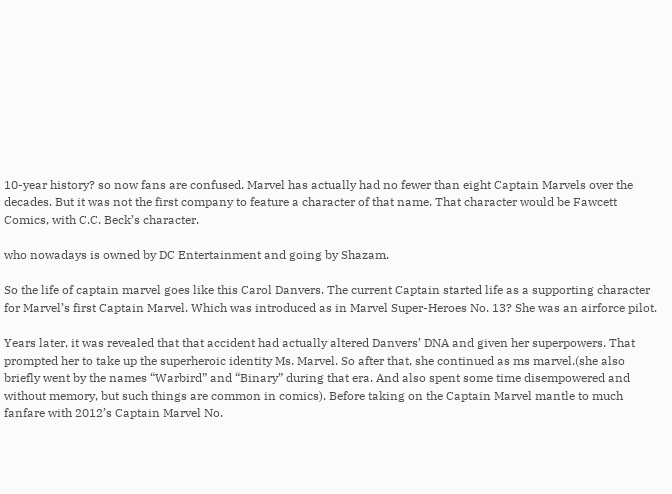10-year history? so now fans are confused. Marvel has actually had no fewer than eight Captain Marvels over the decades. But it was not the first company to feature a character of that name. That character would be Fawcett Comics, with C.C. Beck’s character.

who nowadays is owned by DC Entertainment and going by Shazam.

So the life of captain marvel goes like this Carol Danvers. The current Captain started life as a supporting character for Marvel’s first Captain Marvel. Which was introduced as in Marvel Super-Heroes No. 13? She was an airforce pilot.

Years later, it was revealed that that accident had actually altered Danvers’ DNA and given her superpowers. That prompted her to take up the superheroic identity Ms. Marvel. So after that, she continued as ms marvel.(she also briefly went by the names “Warbird” and “Binary” during that era. And also spent some time disempowered and without memory, but such things are common in comics). Before taking on the Captain Marvel mantle to much fanfare with 2012’s Captain Marvel No.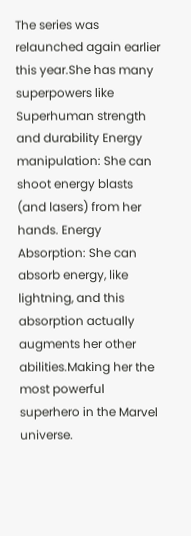The series was relaunched again earlier this year.She has many superpowers like Superhuman strength and durability Energy manipulation: She can shoot energy blasts (and lasers) from her hands. Energy Absorption: She can absorb energy, like lightning, and this absorption actually augments her other abilities.Making her the most powerful superhero in the Marvel universe.